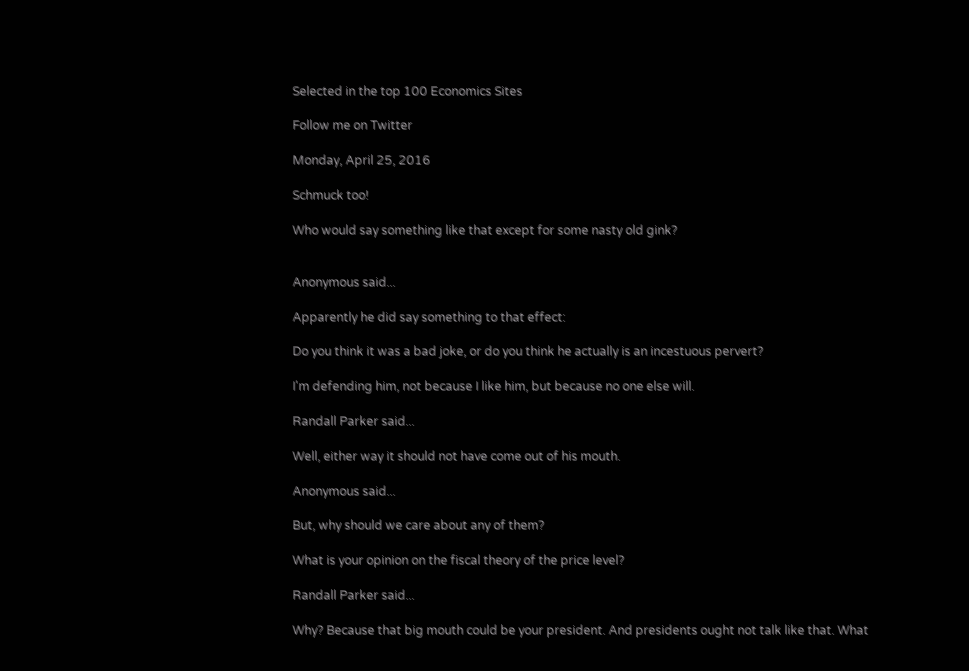Selected in the top 100 Economics Sites

Follow me on Twitter

Monday, April 25, 2016

Schmuck too!

Who would say something like that except for some nasty old gink?


Anonymous said...

Apparently he did say something to that effect:

Do you think it was a bad joke, or do you think he actually is an incestuous pervert?

I'm defending him, not because I like him, but because no one else will.

Randall Parker said...

Well, either way it should not have come out of his mouth.

Anonymous said...

But, why should we care about any of them?

What is your opinion on the fiscal theory of the price level?

Randall Parker said...

Why? Because that big mouth could be your president. And presidents ought not talk like that. What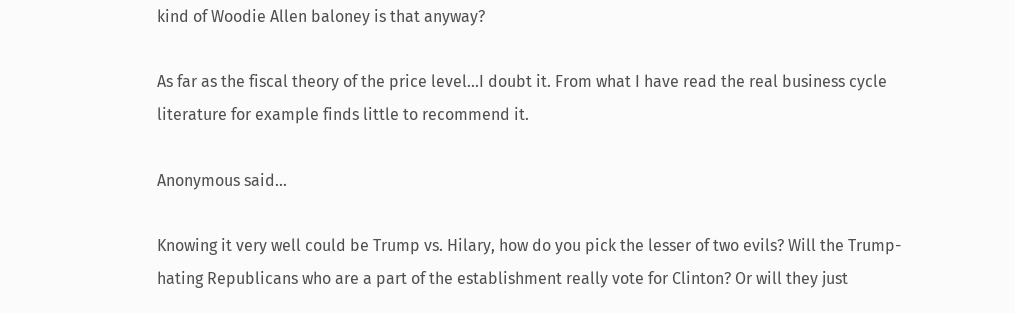kind of Woodie Allen baloney is that anyway?

As far as the fiscal theory of the price level...I doubt it. From what I have read the real business cycle literature for example finds little to recommend it.

Anonymous said...

Knowing it very well could be Trump vs. Hilary, how do you pick the lesser of two evils? Will the Trump-hating Republicans who are a part of the establishment really vote for Clinton? Or will they just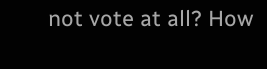not vote at all? How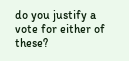do you justify a vote for either of these?